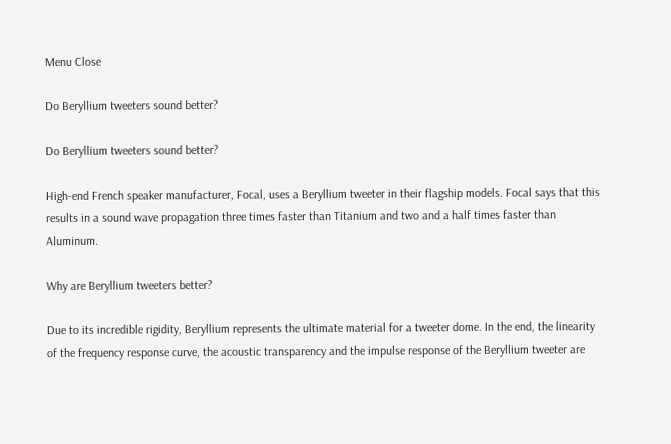Menu Close

Do Beryllium tweeters sound better?

Do Beryllium tweeters sound better?

High-end French speaker manufacturer, Focal, uses a Beryllium tweeter in their flagship models. Focal says that this results in a sound wave propagation three times faster than Titanium and two and a half times faster than Aluminum.

Why are Beryllium tweeters better?

Due to its incredible rigidity, Beryllium represents the ultimate material for a tweeter dome. In the end, the linearity of the frequency response curve, the acoustic transparency and the impulse response of the Beryllium tweeter are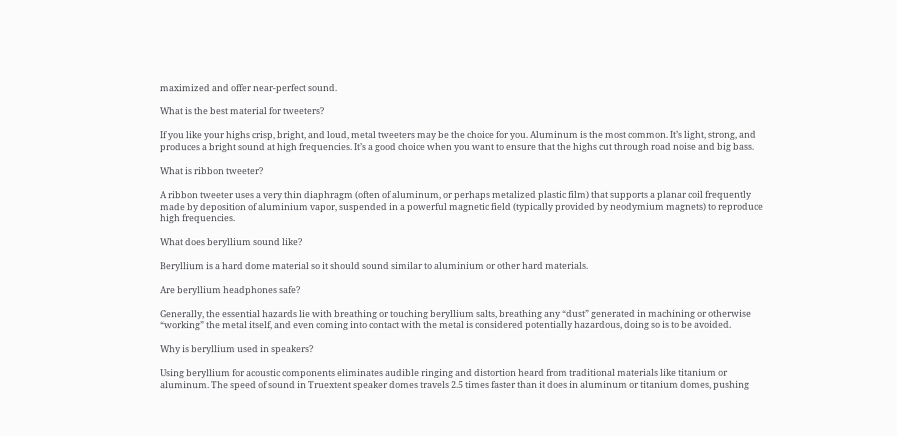maximized and offer near-perfect sound.

What is the best material for tweeters?

If you like your highs crisp, bright, and loud, metal tweeters may be the choice for you. Aluminum is the most common. It’s light, strong, and produces a bright sound at high frequencies. It’s a good choice when you want to ensure that the highs cut through road noise and big bass.

What is ribbon tweeter?

A ribbon tweeter uses a very thin diaphragm (often of aluminum, or perhaps metalized plastic film) that supports a planar coil frequently made by deposition of aluminium vapor, suspended in a powerful magnetic field (typically provided by neodymium magnets) to reproduce high frequencies.

What does beryllium sound like?

Beryllium is a hard dome material so it should sound similar to aluminium or other hard materials.

Are beryllium headphones safe?

Generally, the essential hazards lie with breathing or touching beryllium salts, breathing any “dust” generated in machining or otherwise “working” the metal itself, and even coming into contact with the metal is considered potentially hazardous, doing so is to be avoided.

Why is beryllium used in speakers?

Using beryllium for acoustic components eliminates audible ringing and distortion heard from traditional materials like titanium or aluminum. The speed of sound in Truextent speaker domes travels 2.5 times faster than it does in aluminum or titanium domes, pushing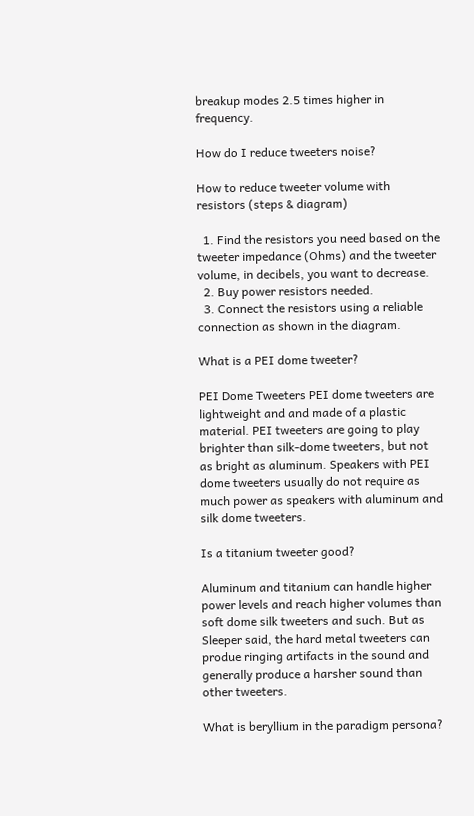breakup modes 2.5 times higher in frequency.

How do I reduce tweeters noise?

How to reduce tweeter volume with resistors (steps & diagram)

  1. Find the resistors you need based on the tweeter impedance (Ohms) and the tweeter volume, in decibels, you want to decrease.
  2. Buy power resistors needed.
  3. Connect the resistors using a reliable connection as shown in the diagram.

What is a PEI dome tweeter?

PEI Dome Tweeters PEI dome tweeters are lightweight and and made of a plastic material. PEI tweeters are going to play brighter than silk-dome tweeters, but not as bright as aluminum. Speakers with PEI dome tweeters usually do not require as much power as speakers with aluminum and silk dome tweeters.

Is a titanium tweeter good?

Aluminum and titanium can handle higher power levels and reach higher volumes than soft dome silk tweeters and such. But as Sleeper said, the hard metal tweeters can produe ringing artifacts in the sound and generally produce a harsher sound than other tweeters.

What is beryllium in the paradigm persona?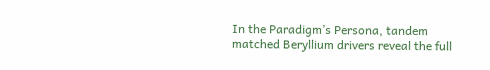In the Paradigm’s Persona, tandem matched Beryllium drivers reveal the full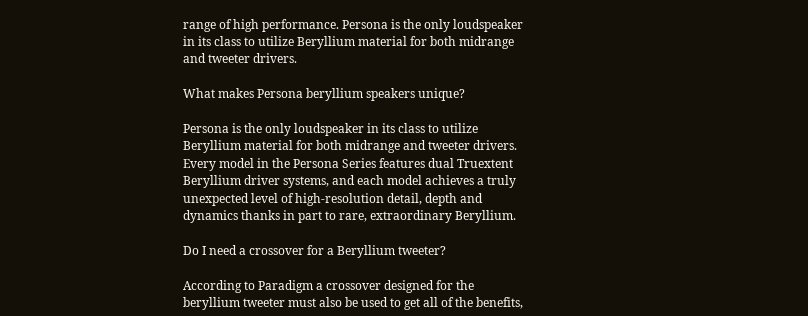range of high performance. Persona is the only loudspeaker in its class to utilize Beryllium material for both midrange and tweeter drivers.

What makes Persona beryllium speakers unique?

Persona is the only loudspeaker in its class to utilize Beryllium material for both midrange and tweeter drivers. Every model in the Persona Series features dual Truextent Beryllium driver systems, and each model achieves a truly unexpected level of high-resolution detail, depth and dynamics thanks in part to rare, extraordinary Beryllium.

Do I need a crossover for a Beryllium tweeter?

According to Paradigm a crossover designed for the beryllium tweeter must also be used to get all of the benefits,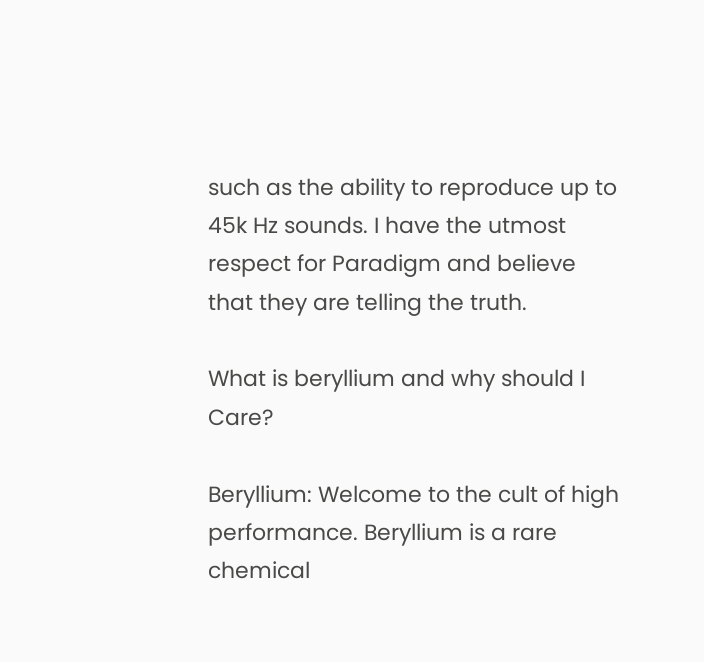such as the ability to reproduce up to 45k Hz sounds. I have the utmost respect for Paradigm and believe that they are telling the truth.

What is beryllium and why should I Care?

Beryllium: Welcome to the cult of high performance. Beryllium is a rare chemical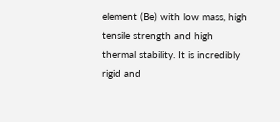element (Be) with low mass, high tensile strength and high thermal stability. It is incredibly rigid and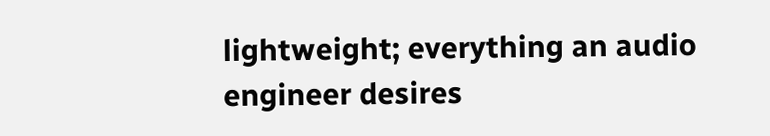lightweight; everything an audio engineer desires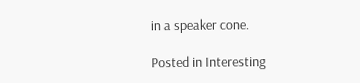in a speaker cone.

Posted in Interesting